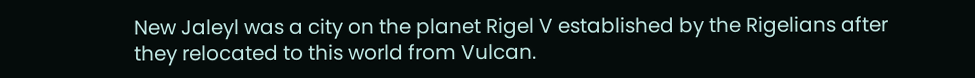New Jaleyl was a city on the planet Rigel V established by the Rigelians after they relocated to this world from Vulcan.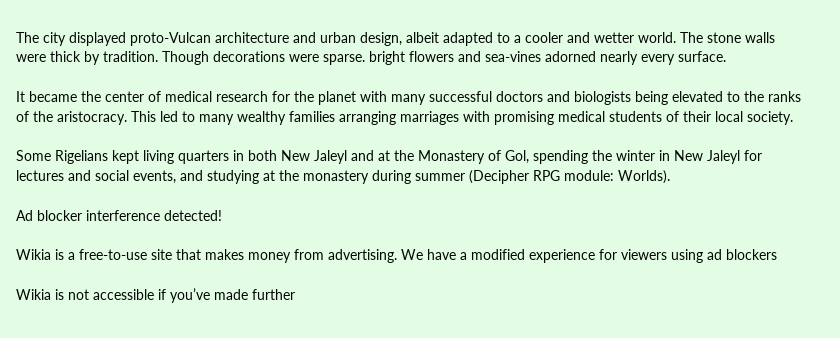The city displayed proto-Vulcan architecture and urban design, albeit adapted to a cooler and wetter world. The stone walls were thick by tradition. Though decorations were sparse. bright flowers and sea-vines adorned nearly every surface.

It became the center of medical research for the planet with many successful doctors and biologists being elevated to the ranks of the aristocracy. This led to many wealthy families arranging marriages with promising medical students of their local society.

Some Rigelians kept living quarters in both New Jaleyl and at the Monastery of Gol, spending the winter in New Jaleyl for lectures and social events, and studying at the monastery during summer (Decipher RPG module: Worlds).

Ad blocker interference detected!

Wikia is a free-to-use site that makes money from advertising. We have a modified experience for viewers using ad blockers

Wikia is not accessible if you’ve made further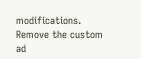modifications. Remove the custom ad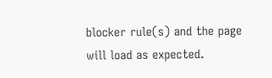blocker rule(s) and the page will load as expected.